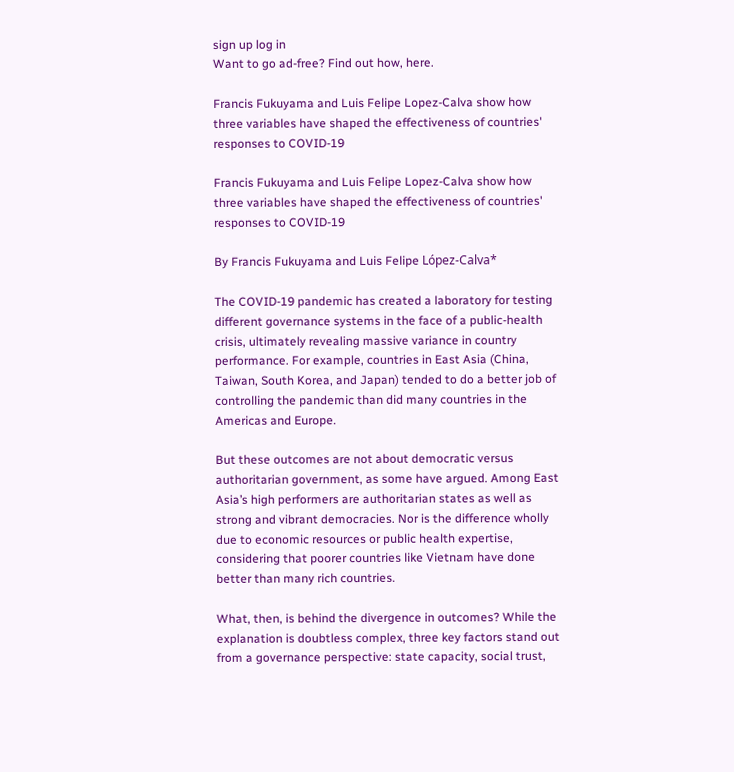sign up log in
Want to go ad-free? Find out how, here.

Francis Fukuyama and Luis Felipe Lopez-Calva show how three variables have shaped the effectiveness of countries' responses to COVID-19

Francis Fukuyama and Luis Felipe Lopez-Calva show how three variables have shaped the effectiveness of countries' responses to COVID-19

By Francis Fukuyama and Luis Felipe López-Calva*

The COVID-19 pandemic has created a laboratory for testing different governance systems in the face of a public-health crisis, ultimately revealing massive variance in country performance. For example, countries in East Asia (China, Taiwan, South Korea, and Japan) tended to do a better job of controlling the pandemic than did many countries in the Americas and Europe.

But these outcomes are not about democratic versus authoritarian government, as some have argued. Among East Asia’s high performers are authoritarian states as well as strong and vibrant democracies. Nor is the difference wholly due to economic resources or public health expertise, considering that poorer countries like Vietnam have done better than many rich countries.

What, then, is behind the divergence in outcomes? While the explanation is doubtless complex, three key factors stand out from a governance perspective: state capacity, social trust,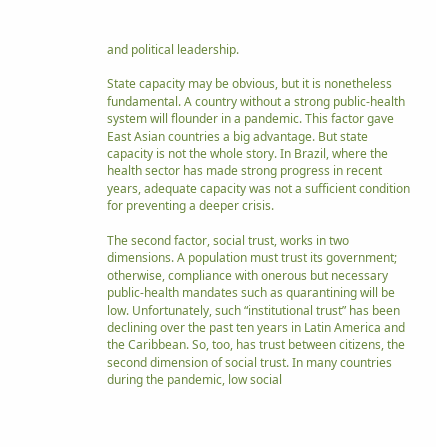and political leadership.

State capacity may be obvious, but it is nonetheless fundamental. A country without a strong public-health system will flounder in a pandemic. This factor gave East Asian countries a big advantage. But state capacity is not the whole story. In Brazil, where the health sector has made strong progress in recent years, adequate capacity was not a sufficient condition for preventing a deeper crisis.

The second factor, social trust, works in two dimensions. A population must trust its government; otherwise, compliance with onerous but necessary public-health mandates such as quarantining will be low. Unfortunately, such “institutional trust” has been declining over the past ten years in Latin America and the Caribbean. So, too, has trust between citizens, the second dimension of social trust. In many countries during the pandemic, low social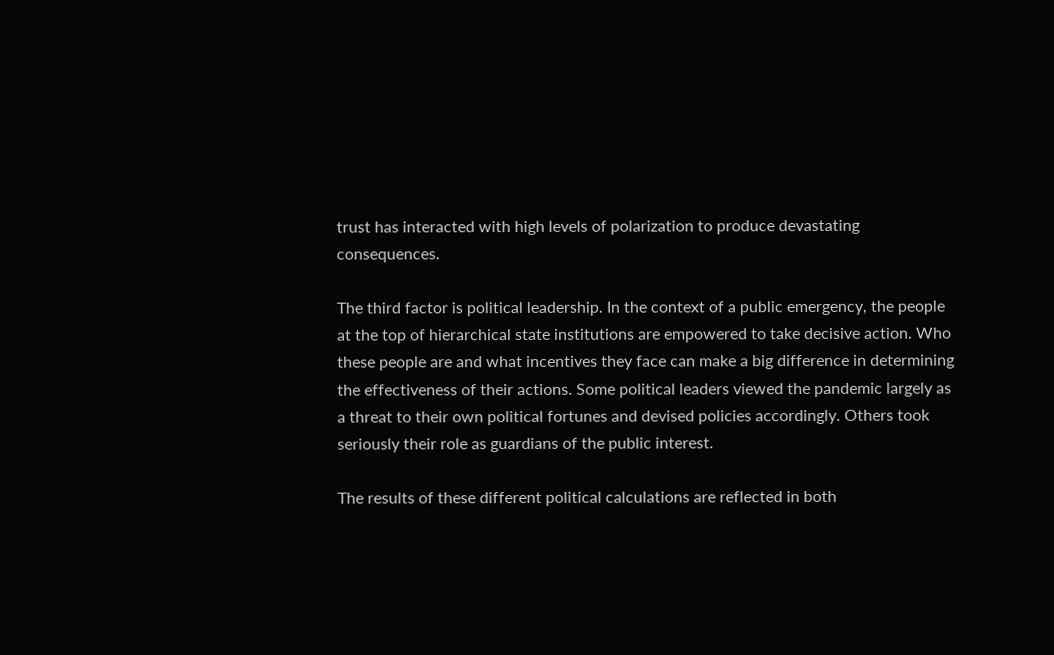trust has interacted with high levels of polarization to produce devastating consequences.

The third factor is political leadership. In the context of a public emergency, the people at the top of hierarchical state institutions are empowered to take decisive action. Who these people are and what incentives they face can make a big difference in determining the effectiveness of their actions. Some political leaders viewed the pandemic largely as a threat to their own political fortunes and devised policies accordingly. Others took seriously their role as guardians of the public interest.

The results of these different political calculations are reflected in both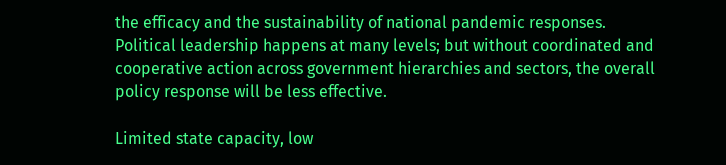the efficacy and the sustainability of national pandemic responses. Political leadership happens at many levels; but without coordinated and cooperative action across government hierarchies and sectors, the overall policy response will be less effective.

Limited state capacity, low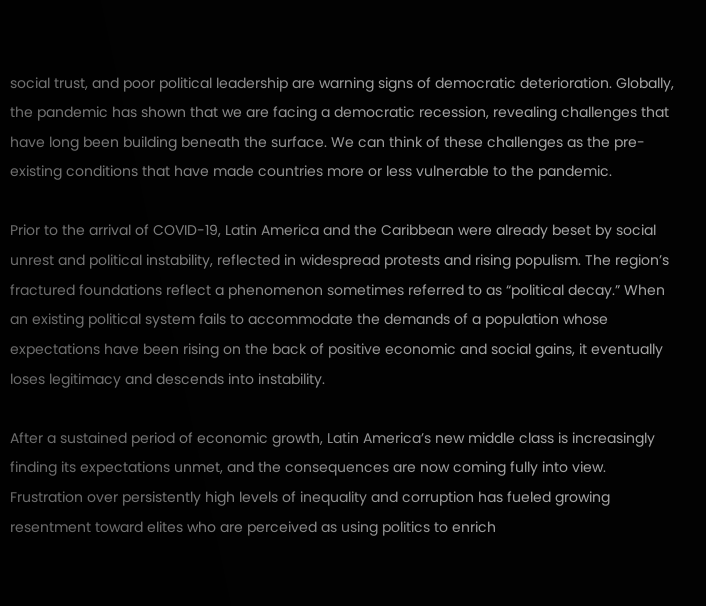social trust, and poor political leadership are warning signs of democratic deterioration. Globally, the pandemic has shown that we are facing a democratic recession, revealing challenges that have long been building beneath the surface. We can think of these challenges as the pre-existing conditions that have made countries more or less vulnerable to the pandemic.

Prior to the arrival of COVID-19, Latin America and the Caribbean were already beset by social unrest and political instability, reflected in widespread protests and rising populism. The region’s fractured foundations reflect a phenomenon sometimes referred to as “political decay.” When an existing political system fails to accommodate the demands of a population whose expectations have been rising on the back of positive economic and social gains, it eventually loses legitimacy and descends into instability.

After a sustained period of economic growth, Latin America’s new middle class is increasingly finding its expectations unmet, and the consequences are now coming fully into view. Frustration over persistently high levels of inequality and corruption has fueled growing resentment toward elites who are perceived as using politics to enrich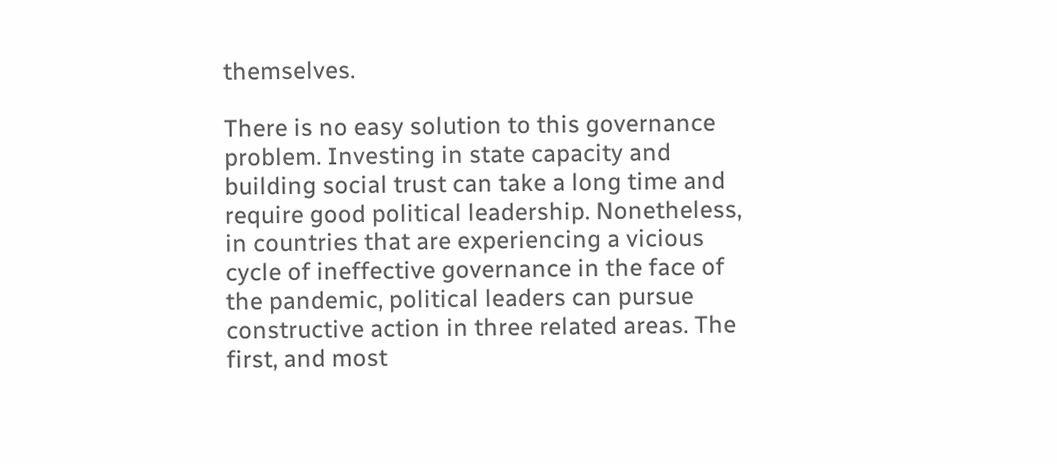themselves.

There is no easy solution to this governance problem. Investing in state capacity and building social trust can take a long time and require good political leadership. Nonetheless, in countries that are experiencing a vicious cycle of ineffective governance in the face of the pandemic, political leaders can pursue constructive action in three related areas. The first, and most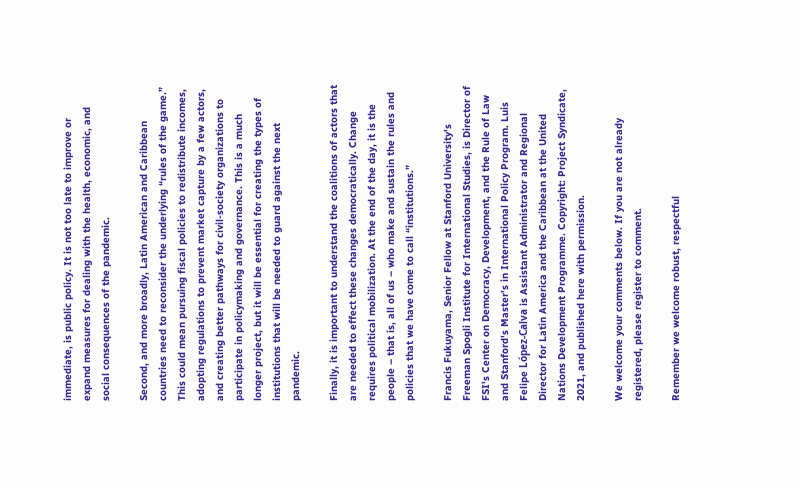immediate, is public policy. It is not too late to improve or expand measures for dealing with the health, economic, and social consequences of the pandemic.

Second, and more broadly, Latin American and Caribbean countries need to reconsider the underlying “rules of the game.” This could mean pursuing fiscal policies to redistribute incomes, adopting regulations to prevent market capture by a few actors, and creating better pathways for civil-society organizations to participate in policymaking and governance. This is a much longer project, but it will be essential for creating the types of institutions that will be needed to guard against the next pandemic.

Finally, it is important to understand the coalitions of actors that are needed to effect these changes democratically. Change requires political mobilization. At the end of the day, it is the people – that is, all of us – who make and sustain the rules and policies that we have come to call “institutions.”

Francis Fukuyama, Senior Fellow at Stanford University's Freeman Spogli Institute for International Studies, is Director of FSI's Center on Democracy, Development, and the Rule of Law and Stanford's Master's in International Policy Program. Luis Felipe López-Calva is Assistant Administrator and Regional Director for Latin America and the Caribbean at the United Nations Development Programme. Copyright: Project Syndicate, 2021, and published here with permission.

We welcome your comments below. If you are not already registered, please register to comment.

Remember we welcome robust, respectful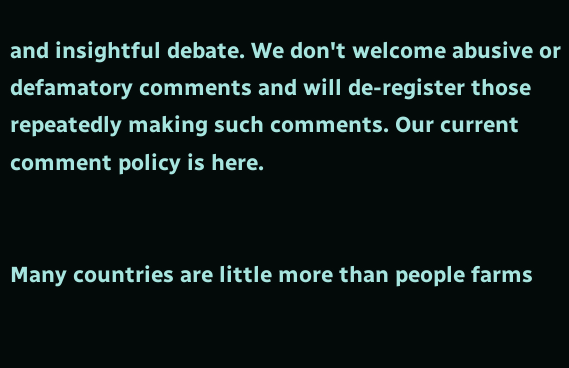and insightful debate. We don't welcome abusive or defamatory comments and will de-register those repeatedly making such comments. Our current comment policy is here.


Many countries are little more than people farms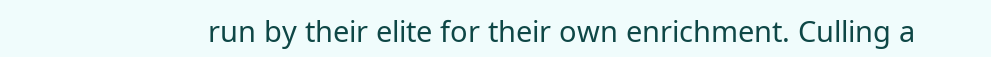run by their elite for their own enrichment. Culling a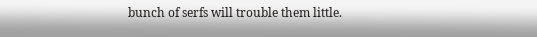bunch of serfs will trouble them little.